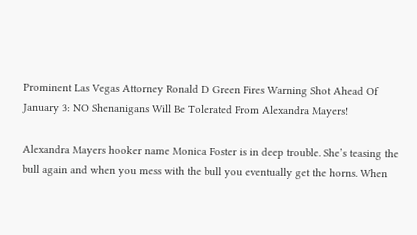Prominent Las Vegas Attorney Ronald D Green Fires Warning Shot Ahead Of January 3: NO Shenanigans Will Be Tolerated From Alexandra Mayers!

Alexandra Mayers hooker name Monica Foster is in deep trouble. She’s teasing the bull again and when you mess with the bull you eventually get the horns. When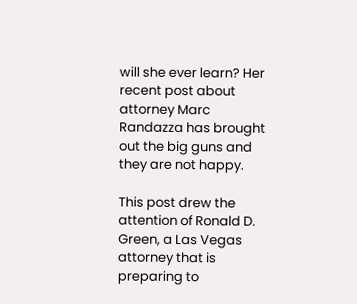will she ever learn? Her recent post about attorney Marc Randazza has brought out the big guns and they are not happy.

This post drew the attention of Ronald D. Green, a Las Vegas attorney that is preparing to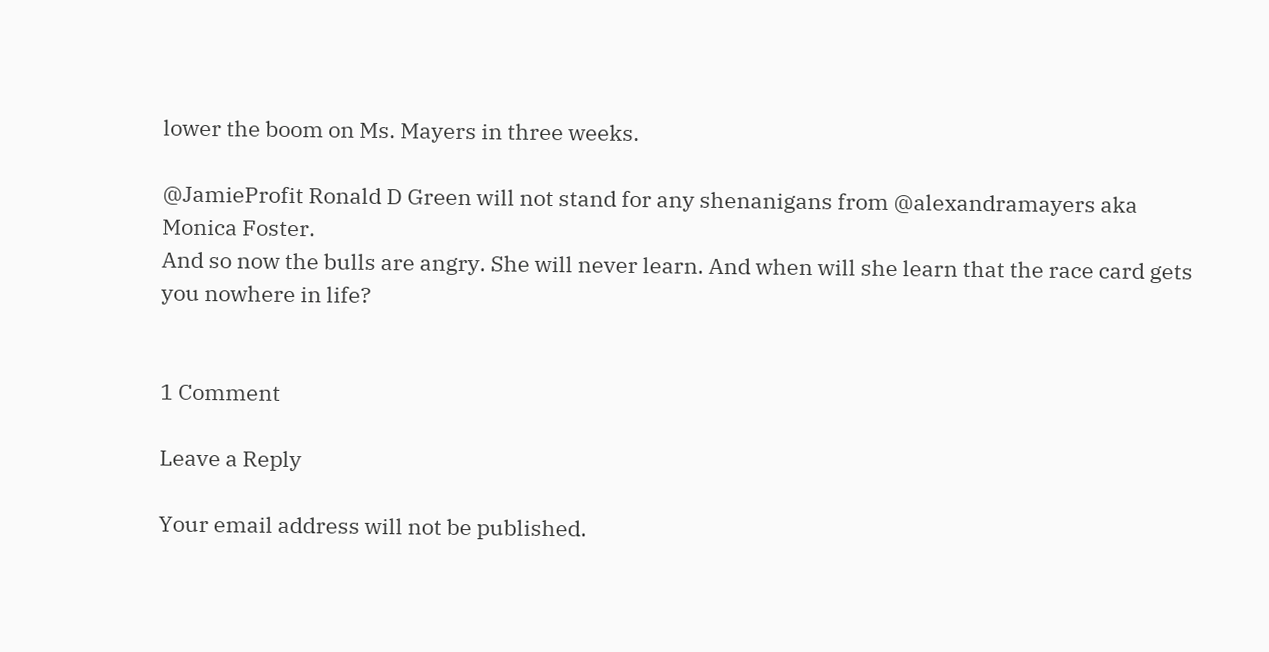lower the boom on Ms. Mayers in three weeks.

@JamieProfit Ronald D Green will not stand for any shenanigans from @alexandramayers aka Monica Foster.
And so now the bulls are angry. She will never learn. And when will she learn that the race card gets you nowhere in life?


1 Comment

Leave a Reply

Your email address will not be published.